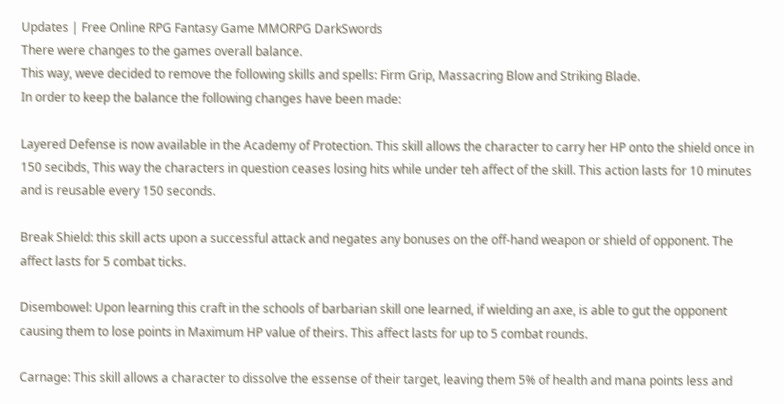Updates | Free Online RPG Fantasy Game MMORPG DarkSwords
There were changes to the games overall balance.
This way, weve decided to remove the following skills and spells: Firm Grip, Massacring Blow and Striking Blade.
In order to keep the balance the following changes have been made:

Layered Defense is now available in the Academy of Protection. This skill allows the character to carry her HP onto the shield once in 150 secibds, This way the characters in question ceases losing hits while under teh affect of the skill. This action lasts for 10 minutes and is reusable every 150 seconds.

Break Shield: this skill acts upon a successful attack and negates any bonuses on the off-hand weapon or shield of opponent. The affect lasts for 5 combat ticks.

Disembowel: Upon learning this craft in the schools of barbarian skill one learned, if wielding an axe, is able to gut the opponent causing them to lose points in Maximum HP value of theirs. This affect lasts for up to 5 combat rounds.

Carnage: This skill allows a character to dissolve the essense of their target, leaving them 5% of health and mana points less and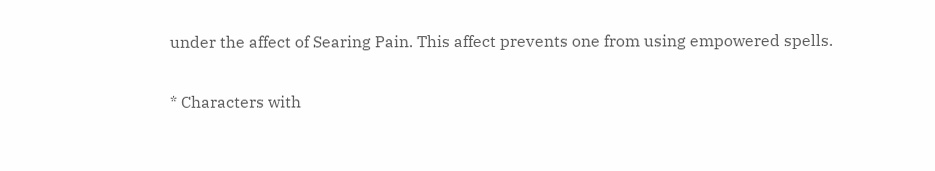under the affect of Searing Pain. This affect prevents one from using empowered spells.

* Characters with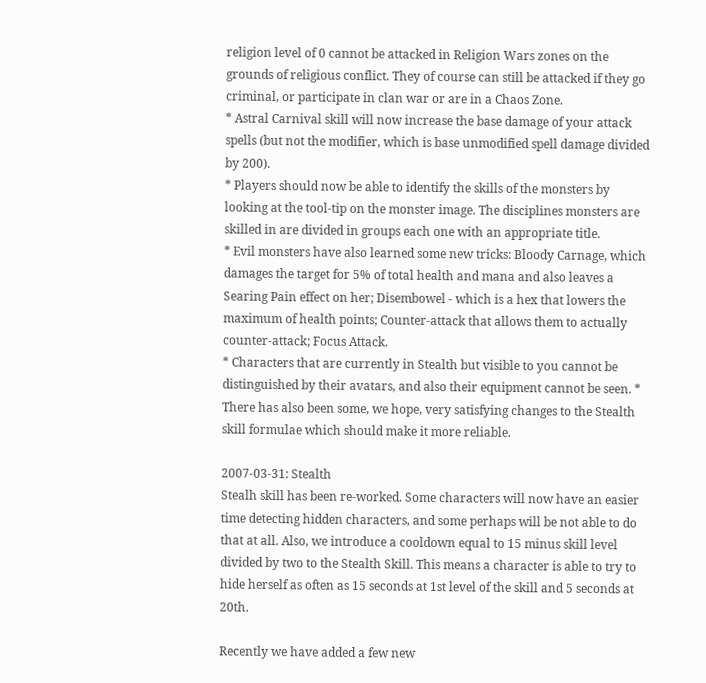religion level of 0 cannot be attacked in Religion Wars zones on the grounds of religious conflict. They of course can still be attacked if they go criminal, or participate in clan war or are in a Chaos Zone.
* Astral Carnival skill will now increase the base damage of your attack spells (but not the modifier, which is base unmodified spell damage divided by 200).
* Players should now be able to identify the skills of the monsters by looking at the tool-tip on the monster image. The disciplines monsters are skilled in are divided in groups each one with an appropriate title.
* Evil monsters have also learned some new tricks: Bloody Carnage, which damages the target for 5% of total health and mana and also leaves a Searing Pain effect on her; Disembowel - which is a hex that lowers the maximum of health points; Counter-attack that allows them to actually counter-attack; Focus Attack.
* Characters that are currently in Stealth but visible to you cannot be distinguished by their avatars, and also their equipment cannot be seen. * There has also been some, we hope, very satisfying changes to the Stealth skill formulae which should make it more reliable.

2007-03-31: Stealth
Stealh skill has been re-worked. Some characters will now have an easier time detecting hidden characters, and some perhaps will be not able to do that at all. Also, we introduce a cooldown equal to 15 minus skill level divided by two to the Stealth Skill. This means a character is able to try to hide herself as often as 15 seconds at 1st level of the skill and 5 seconds at 20th.

Recently we have added a few new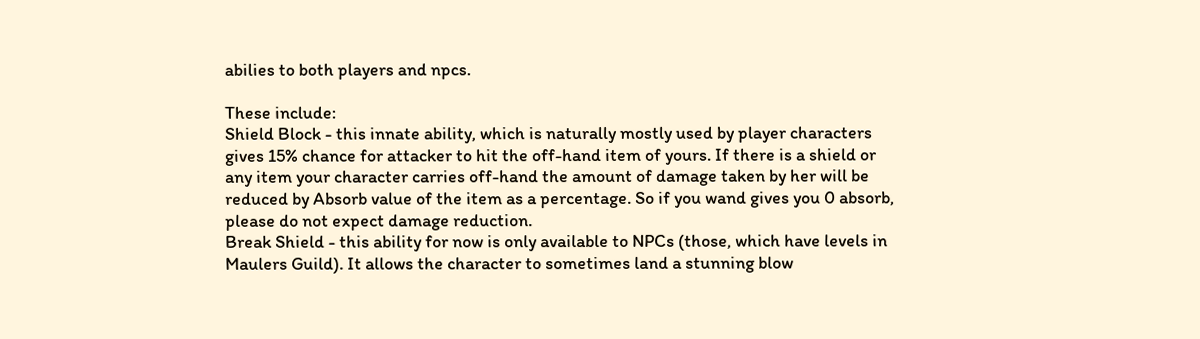abilies to both players and npcs.

These include:
Shield Block - this innate ability, which is naturally mostly used by player characters gives 15% chance for attacker to hit the off-hand item of yours. If there is a shield or any item your character carries off-hand the amount of damage taken by her will be reduced by Absorb value of the item as a percentage. So if you wand gives you 0 absorb, please do not expect damage reduction.
Break Shield - this ability for now is only available to NPCs (those, which have levels in Maulers Guild). It allows the character to sometimes land a stunning blow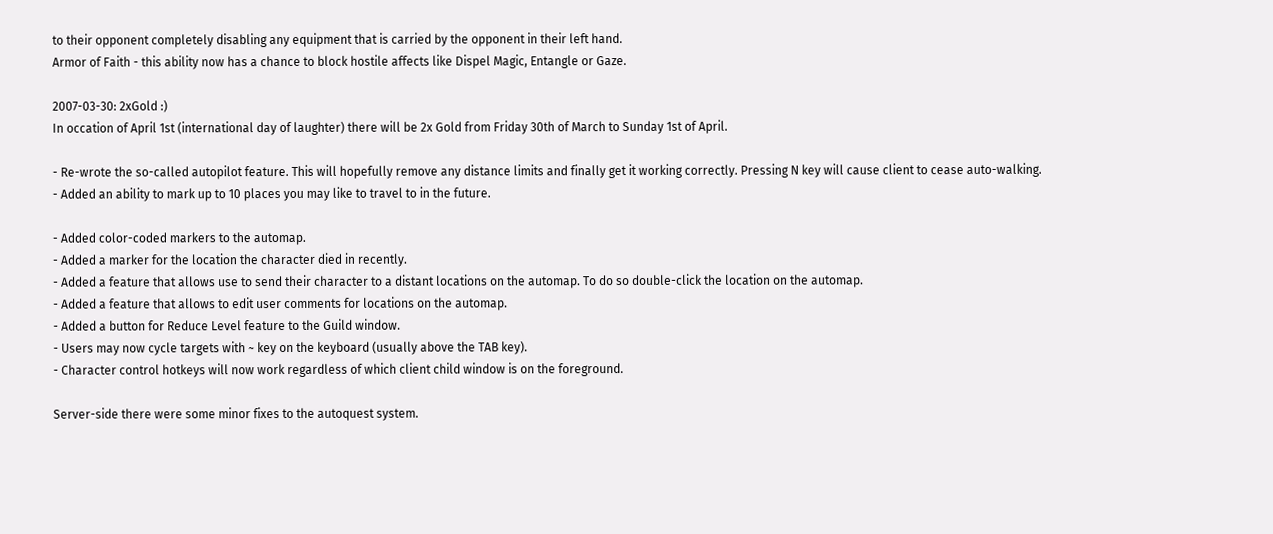to their opponent completely disabling any equipment that is carried by the opponent in their left hand.
Armor of Faith - this ability now has a chance to block hostile affects like Dispel Magic, Entangle or Gaze.

2007-03-30: 2xGold :)
In occation of April 1st (international day of laughter) there will be 2x Gold from Friday 30th of March to Sunday 1st of April.

- Re-wrote the so-called autopilot feature. This will hopefully remove any distance limits and finally get it working correctly. Pressing N key will cause client to cease auto-walking.
- Added an ability to mark up to 10 places you may like to travel to in the future.

- Added color-coded markers to the automap.
- Added a marker for the location the character died in recently.
- Added a feature that allows use to send their character to a distant locations on the automap. To do so double-click the location on the automap.
- Added a feature that allows to edit user comments for locations on the automap.
- Added a button for Reduce Level feature to the Guild window.
- Users may now cycle targets with ~ key on the keyboard (usually above the TAB key).
- Character control hotkeys will now work regardless of which client child window is on the foreground.

Server-side there were some minor fixes to the autoquest system.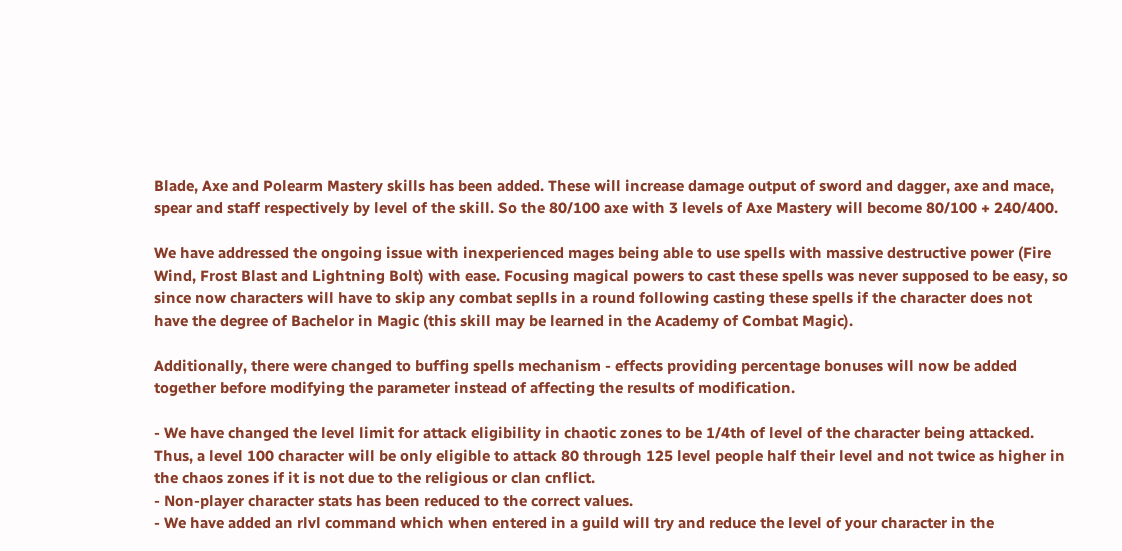Blade, Axe and Polearm Mastery skills has been added. These will increase damage output of sword and dagger, axe and mace, spear and staff respectively by level of the skill. So the 80/100 axe with 3 levels of Axe Mastery will become 80/100 + 240/400.

We have addressed the ongoing issue with inexperienced mages being able to use spells with massive destructive power (Fire Wind, Frost Blast and Lightning Bolt) with ease. Focusing magical powers to cast these spells was never supposed to be easy, so since now characters will have to skip any combat seplls in a round following casting these spells if the character does not have the degree of Bachelor in Magic (this skill may be learned in the Academy of Combat Magic).

Additionally, there were changed to buffing spells mechanism - effects providing percentage bonuses will now be added together before modifying the parameter instead of affecting the results of modification.

- We have changed the level limit for attack eligibility in chaotic zones to be 1/4th of level of the character being attacked. Thus, a level 100 character will be only eligible to attack 80 through 125 level people half their level and not twice as higher in the chaos zones if it is not due to the religious or clan cnflict.
- Non-player character stats has been reduced to the correct values.
- We have added an rlvl command which when entered in a guild will try and reduce the level of your character in the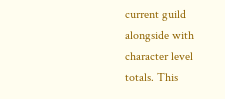current guild alongside with character level totals. This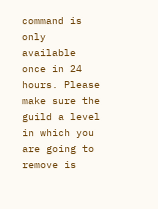command is only available once in 24 hours. Please make sure the guild a level in which you are going to remove is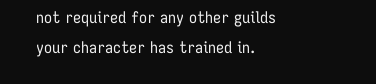not required for any other guilds your character has trained in.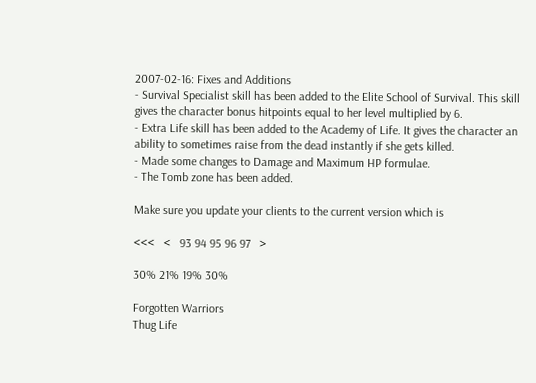2007-02-16: Fixes and Additions
- Survival Specialist skill has been added to the Elite School of Survival. This skill gives the character bonus hitpoints equal to her level multiplied by 6.
- Extra Life skill has been added to the Academy of Life. It gives the character an ability to sometimes raise from the dead instantly if she gets killed.
- Made some changes to Damage and Maximum HP formulae.
- The Tomb zone has been added.

Make sure you update your clients to the current version which is

<<<   <   93 94 95 96 97   >

30% 21% 19% 30%

Forgotten Warriors
Thug Life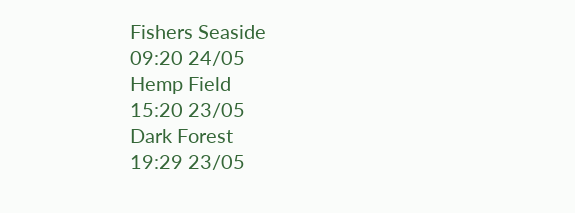Fishers Seaside
09:20 24/05
Hemp Field
15:20 23/05
Dark Forest
19:29 23/05